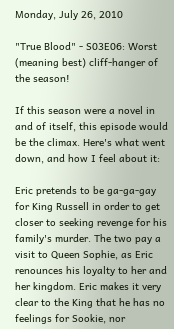Monday, July 26, 2010

"True Blood" - S03E06: Worst (meaning best) cliff-hanger of the season!

If this season were a novel in and of itself, this episode would be the climax. Here's what went down, and how I feel about it:

Eric pretends to be ga-ga-gay for King Russell in order to get closer to seeking revenge for his family's murder. The two pay a visit to Queen Sophie, as Eric renounces his loyalty to her and her kingdom. Eric makes it very clear to the King that he has no feelings for Sookie, nor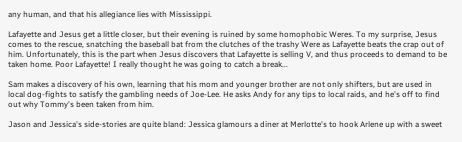any human, and that his allegiance lies with Mississippi.

Lafayette and Jesus get a little closer, but their evening is ruined by some homophobic Weres. To my surprise, Jesus comes to the rescue, snatching the baseball bat from the clutches of the trashy Were as Lafayette beats the crap out of him. Unfortunately, this is the part when Jesus discovers that Lafayette is selling V, and thus proceeds to demand to be taken home. Poor Lafayette! I really thought he was going to catch a break...

Sam makes a discovery of his own, learning that his mom and younger brother are not only shifters, but are used in local dog-fights to satisfy the gambling needs of Joe-Lee. He asks Andy for any tips to local raids, and he's off to find out why Tommy's been taken from him.

Jason and Jessica's side-stories are quite bland: Jessica glamours a diner at Merlotte's to hook Arlene up with a sweet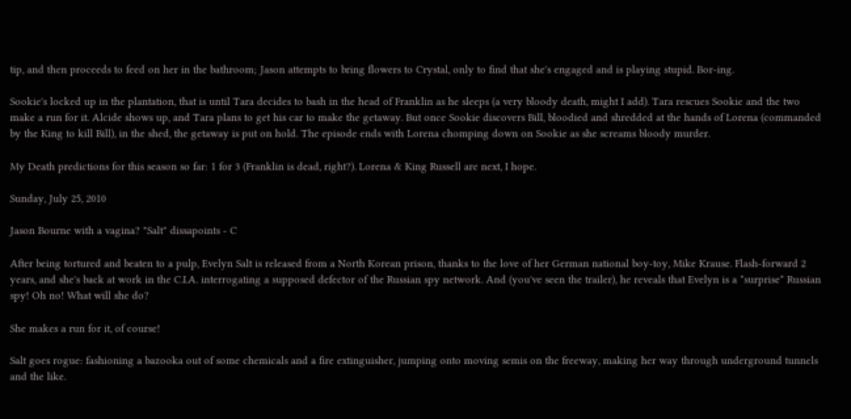tip, and then proceeds to feed on her in the bathroom; Jason attempts to bring flowers to Crystal, only to find that she's engaged and is playing stupid. Bor-ing.

Sookie's locked up in the plantation, that is until Tara decides to bash in the head of Franklin as he sleeps (a very bloody death, might I add). Tara rescues Sookie and the two make a run for it. Alcide shows up, and Tara plans to get his car to make the getaway. But once Sookie discovers Bill, bloodied and shredded at the hands of Lorena (commanded by the King to kill Bill), in the shed, the getaway is put on hold. The episode ends with Lorena chomping down on Sookie as she screams bloody murder.

My Death predictions for this season so far: 1 for 3 (Franklin is dead, right?). Lorena & King Russell are next, I hope.

Sunday, July 25, 2010

Jason Bourne with a vagina? "Salt" dissapoints - C

After being tortured and beaten to a pulp, Evelyn Salt is released from a North Korean prison, thanks to the love of her German national boy-toy, Mike Krause. Flash-forward 2 years, and she's back at work in the C.I.A. interrogating a supposed defector of the Russian spy network. And (you've seen the trailer), he reveals that Evelyn is a *surprise* Russian spy! Oh no! What will she do?

She makes a run for it, of course!

Salt goes rogue: fashioning a bazooka out of some chemicals and a fire extinguisher, jumping onto moving semis on the freeway, making her way through underground tunnels and the like.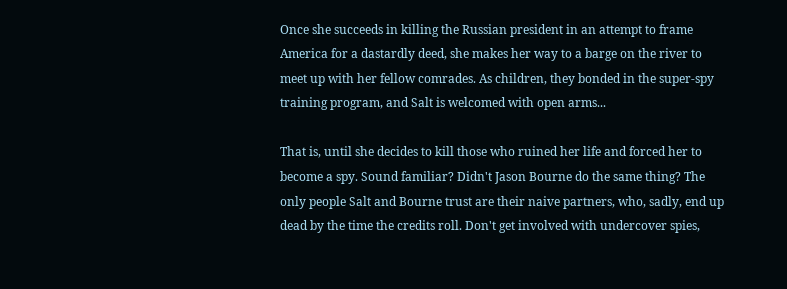Once she succeeds in killing the Russian president in an attempt to frame America for a dastardly deed, she makes her way to a barge on the river to meet up with her fellow comrades. As children, they bonded in the super-spy training program, and Salt is welcomed with open arms...

That is, until she decides to kill those who ruined her life and forced her to become a spy. Sound familiar? Didn't Jason Bourne do the same thing? The only people Salt and Bourne trust are their naive partners, who, sadly, end up dead by the time the credits roll. Don't get involved with undercover spies,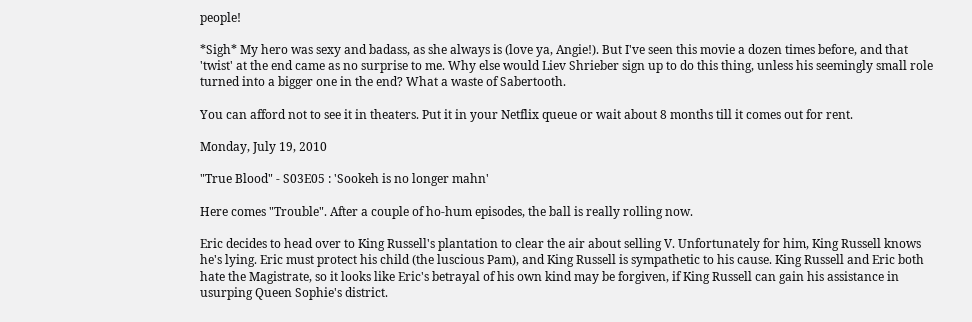people!

*Sigh* My hero was sexy and badass, as she always is (love ya, Angie!). But I've seen this movie a dozen times before, and that 'twist' at the end came as no surprise to me. Why else would Liev Shrieber sign up to do this thing, unless his seemingly small role turned into a bigger one in the end? What a waste of Sabertooth.

You can afford not to see it in theaters. Put it in your Netflix queue or wait about 8 months till it comes out for rent.

Monday, July 19, 2010

"True Blood" - S03E05 : 'Sookeh is no longer mahn'

Here comes "Trouble". After a couple of ho-hum episodes, the ball is really rolling now.

Eric decides to head over to King Russell's plantation to clear the air about selling V. Unfortunately for him, King Russell knows he's lying. Eric must protect his child (the luscious Pam), and King Russell is sympathetic to his cause. King Russell and Eric both hate the Magistrate, so it looks like Eric's betrayal of his own kind may be forgiven, if King Russell can gain his assistance in usurping Queen Sophie's district.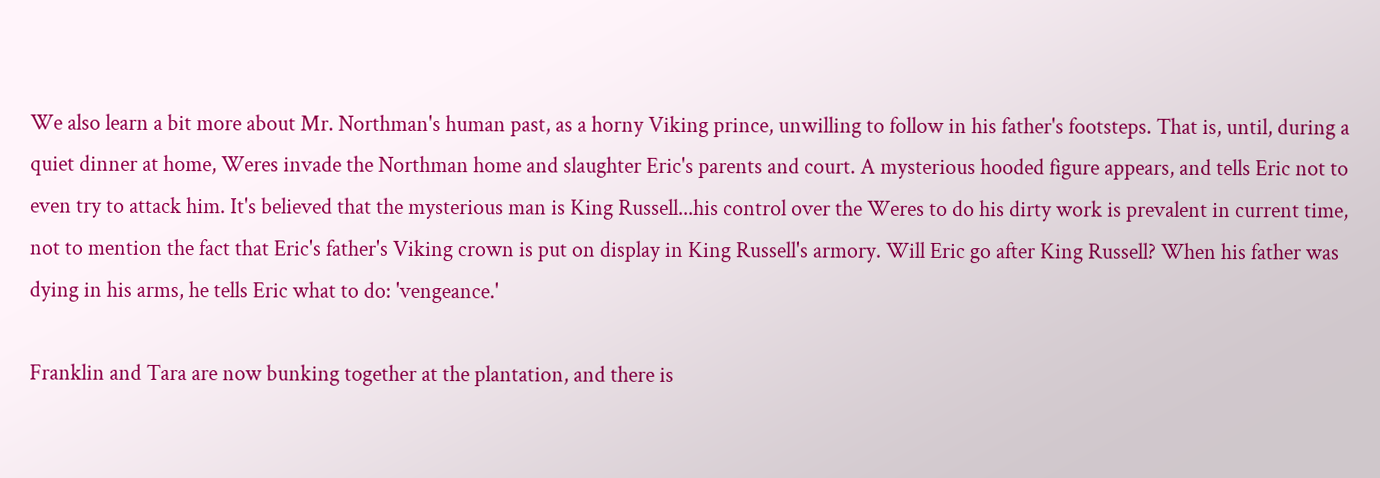We also learn a bit more about Mr. Northman's human past, as a horny Viking prince, unwilling to follow in his father's footsteps. That is, until, during a quiet dinner at home, Weres invade the Northman home and slaughter Eric's parents and court. A mysterious hooded figure appears, and tells Eric not to even try to attack him. It's believed that the mysterious man is King Russell...his control over the Weres to do his dirty work is prevalent in current time, not to mention the fact that Eric's father's Viking crown is put on display in King Russell's armory. Will Eric go after King Russell? When his father was dying in his arms, he tells Eric what to do: 'vengeance.'

Franklin and Tara are now bunking together at the plantation, and there is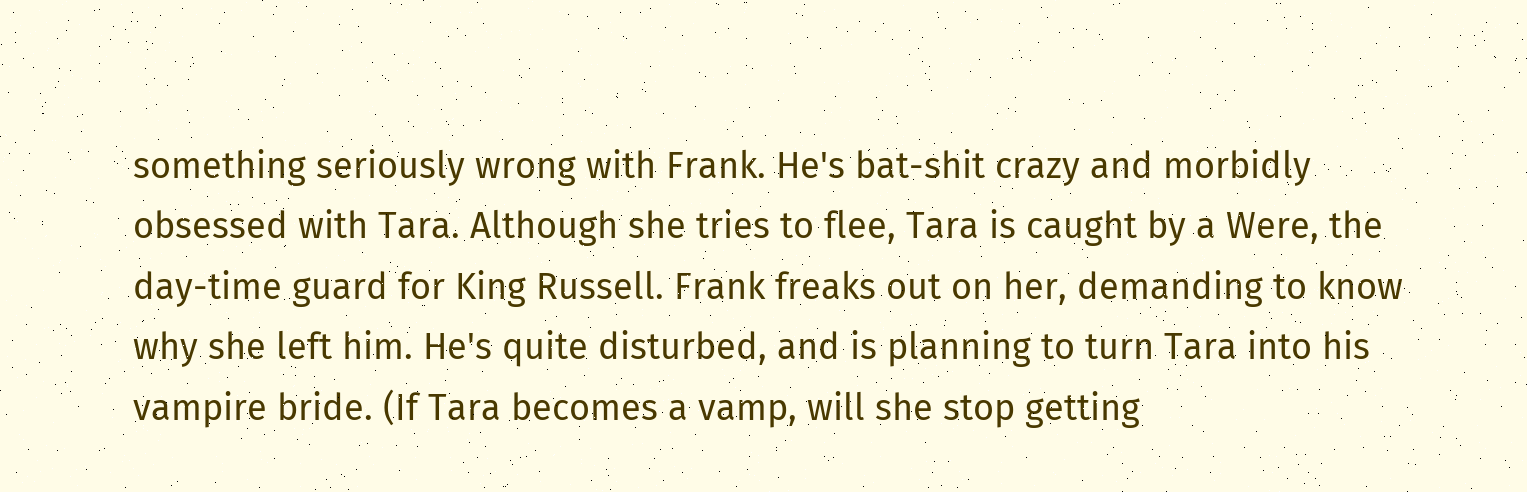something seriously wrong with Frank. He's bat-shit crazy and morbidly obsessed with Tara. Although she tries to flee, Tara is caught by a Were, the day-time guard for King Russell. Frank freaks out on her, demanding to know why she left him. He's quite disturbed, and is planning to turn Tara into his vampire bride. (If Tara becomes a vamp, will she stop getting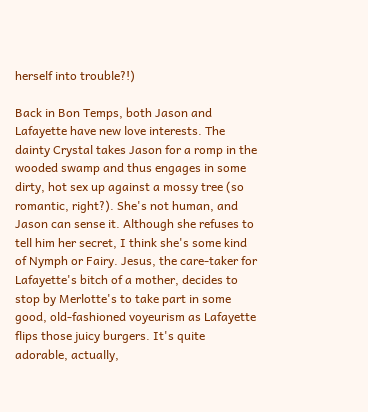herself into trouble?!)

Back in Bon Temps, both Jason and Lafayette have new love interests. The dainty Crystal takes Jason for a romp in the wooded swamp and thus engages in some dirty, hot sex up against a mossy tree (so romantic, right?). She's not human, and Jason can sense it. Although she refuses to tell him her secret, I think she's some kind of Nymph or Fairy. Jesus, the care-taker for Lafayette's bitch of a mother, decides to stop by Merlotte's to take part in some good, old-fashioned voyeurism as Lafayette flips those juicy burgers. It's quite adorable, actually,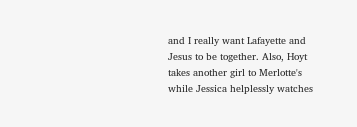and I really want Lafayette and Jesus to be together. Also, Hoyt takes another girl to Merlotte's while Jessica helplessly watches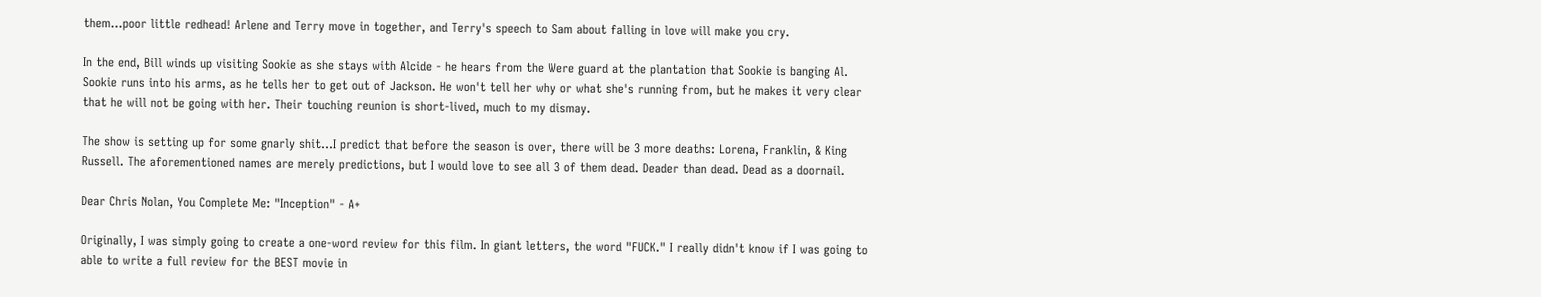them...poor little redhead! Arlene and Terry move in together, and Terry's speech to Sam about falling in love will make you cry.

In the end, Bill winds up visiting Sookie as she stays with Alcide - he hears from the Were guard at the plantation that Sookie is banging Al. Sookie runs into his arms, as he tells her to get out of Jackson. He won't tell her why or what she's running from, but he makes it very clear that he will not be going with her. Their touching reunion is short-lived, much to my dismay.

The show is setting up for some gnarly shit...I predict that before the season is over, there will be 3 more deaths: Lorena, Franklin, & King Russell. The aforementioned names are merely predictions, but I would love to see all 3 of them dead. Deader than dead. Dead as a doornail.

Dear Chris Nolan, You Complete Me: "Inception" - A+

Originally, I was simply going to create a one-word review for this film. In giant letters, the word "FUCK." I really didn't know if I was going to able to write a full review for the BEST movie in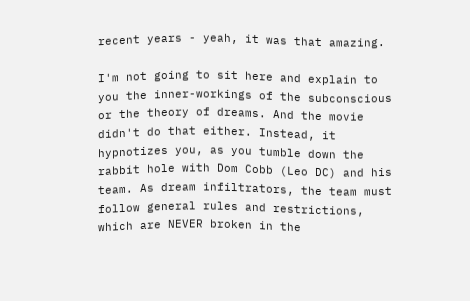recent years - yeah, it was that amazing.

I'm not going to sit here and explain to you the inner-workings of the subconscious or the theory of dreams. And the movie didn't do that either. Instead, it hypnotizes you, as you tumble down the rabbit hole with Dom Cobb (Leo DC) and his team. As dream infiltrators, the team must follow general rules and restrictions, which are NEVER broken in the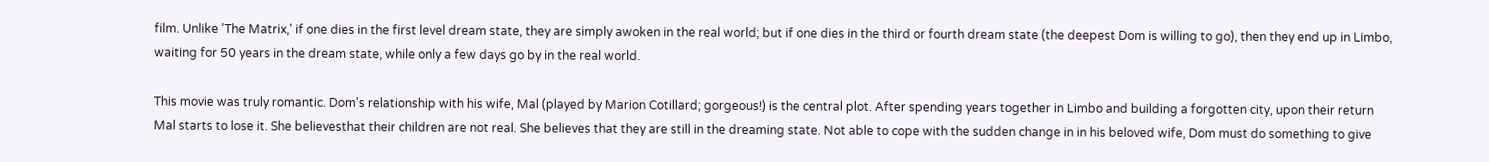film. Unlike 'The Matrix,' if one dies in the first level dream state, they are simply awoken in the real world; but if one dies in the third or fourth dream state (the deepest Dom is willing to go), then they end up in Limbo, waiting for 50 years in the dream state, while only a few days go by in the real world.

This movie was truly romantic. Dom's relationship with his wife, Mal (played by Marion Cotillard; gorgeous!) is the central plot. After spending years together in Limbo and building a forgotten city, upon their return Mal starts to lose it. She believesthat their children are not real. She believes that they are still in the dreaming state. Not able to cope with the sudden change in in his beloved wife, Dom must do something to give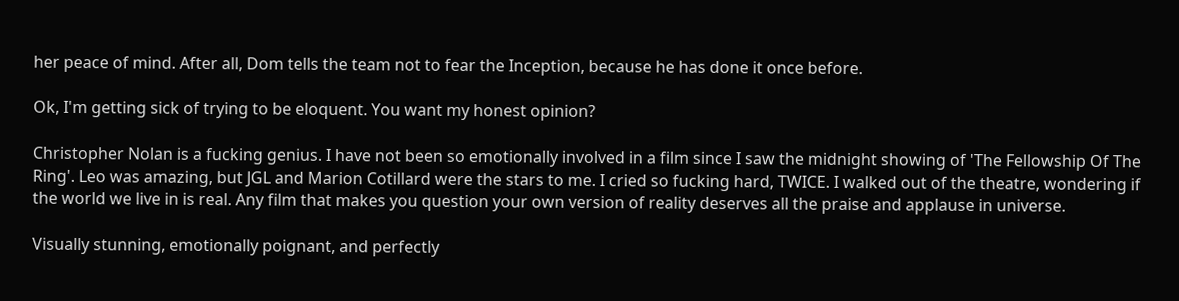her peace of mind. After all, Dom tells the team not to fear the Inception, because he has done it once before.

Ok, I'm getting sick of trying to be eloquent. You want my honest opinion?

Christopher Nolan is a fucking genius. I have not been so emotionally involved in a film since I saw the midnight showing of 'The Fellowship Of The Ring'. Leo was amazing, but JGL and Marion Cotillard were the stars to me. I cried so fucking hard, TWICE. I walked out of the theatre, wondering if the world we live in is real. Any film that makes you question your own version of reality deserves all the praise and applause in universe.

Visually stunning, emotionally poignant, and perfectly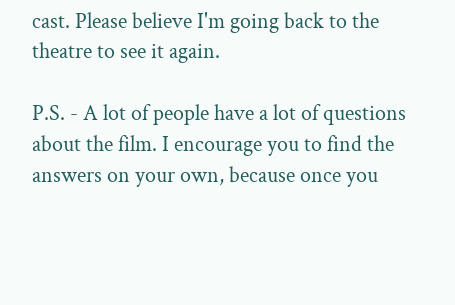cast. Please believe I'm going back to the theatre to see it again.

P.S. - A lot of people have a lot of questions about the film. I encourage you to find the answers on your own, because once you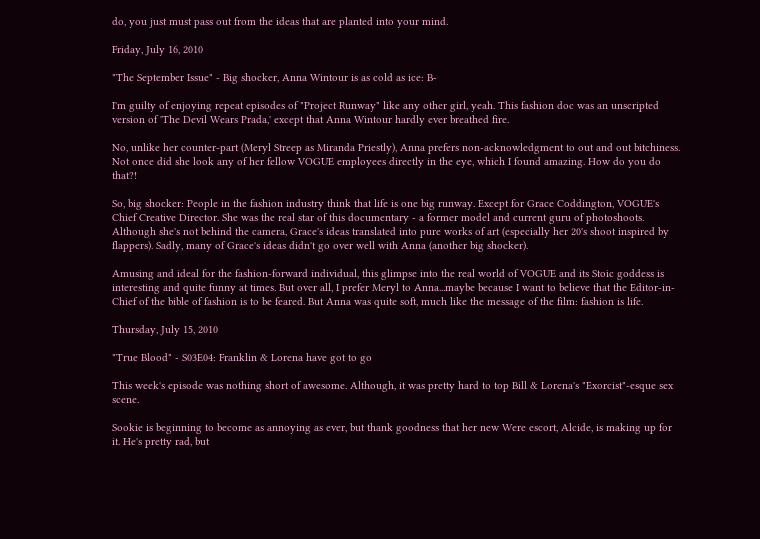do, you just must pass out from the ideas that are planted into your mind.

Friday, July 16, 2010

"The September Issue" - Big shocker, Anna Wintour is as cold as ice: B-

I'm guilty of enjoying repeat episodes of "Project Runway" like any other girl, yeah. This fashion doc was an unscripted version of 'The Devil Wears Prada,' except that Anna Wintour hardly ever breathed fire.

No, unlike her counter-part (Meryl Streep as Miranda Priestly), Anna prefers non-acknowledgment to out and out bitchiness. Not once did she look any of her fellow VOGUE employees directly in the eye, which I found amazing. How do you do that?!

So, big shocker: People in the fashion industry think that life is one big runway. Except for Grace Coddington, VOGUE's Chief Creative Director. She was the real star of this documentary - a former model and current guru of photoshoots. Although she's not behind the camera, Grace's ideas translated into pure works of art (especially her 20's shoot inspired by flappers). Sadly, many of Grace's ideas didn't go over well with Anna (another big shocker).

Amusing and ideal for the fashion-forward individual, this glimpse into the real world of VOGUE and its Stoic goddess is interesting and quite funny at times. But over all, I prefer Meryl to Anna...maybe because I want to believe that the Editor-in-Chief of the bible of fashion is to be feared. But Anna was quite soft, much like the message of the film: fashion is life.

Thursday, July 15, 2010

"True Blood" - S03E04: Franklin & Lorena have got to go

This week's episode was nothing short of awesome. Although, it was pretty hard to top Bill & Lorena's "Exorcist"-esque sex scene.

Sookie is beginning to become as annoying as ever, but thank goodness that her new Were escort, Alcide, is making up for it. He's pretty rad, but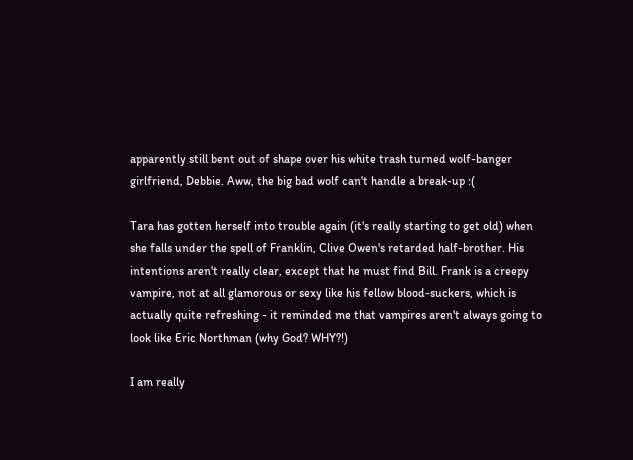apparently still bent out of shape over his white trash turned wolf-banger girlfriend, Debbie. Aww, the big bad wolf can't handle a break-up :(

Tara has gotten herself into trouble again (it's really starting to get old) when she falls under the spell of Franklin, Clive Owen's retarded half-brother. His intentions aren't really clear, except that he must find Bill. Frank is a creepy vampire, not at all glamorous or sexy like his fellow blood-suckers, which is actually quite refreshing - it reminded me that vampires aren't always going to look like Eric Northman (why God? WHY?!)

I am really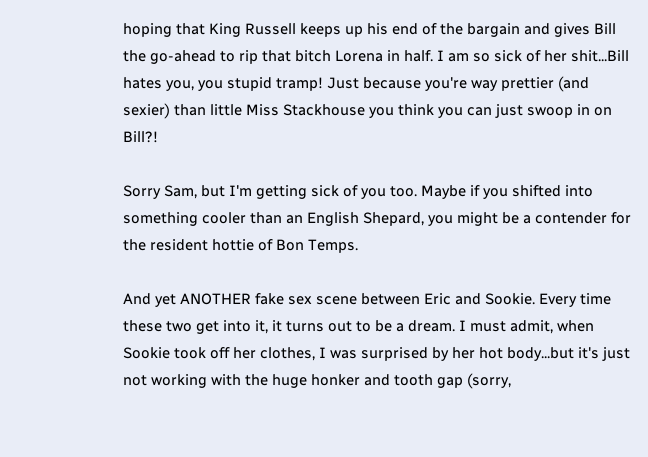hoping that King Russell keeps up his end of the bargain and gives Bill the go-ahead to rip that bitch Lorena in half. I am so sick of her shit...Bill hates you, you stupid tramp! Just because you're way prettier (and sexier) than little Miss Stackhouse you think you can just swoop in on Bill?!

Sorry Sam, but I'm getting sick of you too. Maybe if you shifted into something cooler than an English Shepard, you might be a contender for the resident hottie of Bon Temps.

And yet ANOTHER fake sex scene between Eric and Sookie. Every time these two get into it, it turns out to be a dream. I must admit, when Sookie took off her clothes, I was surprised by her hot body...but it's just not working with the huge honker and tooth gap (sorry,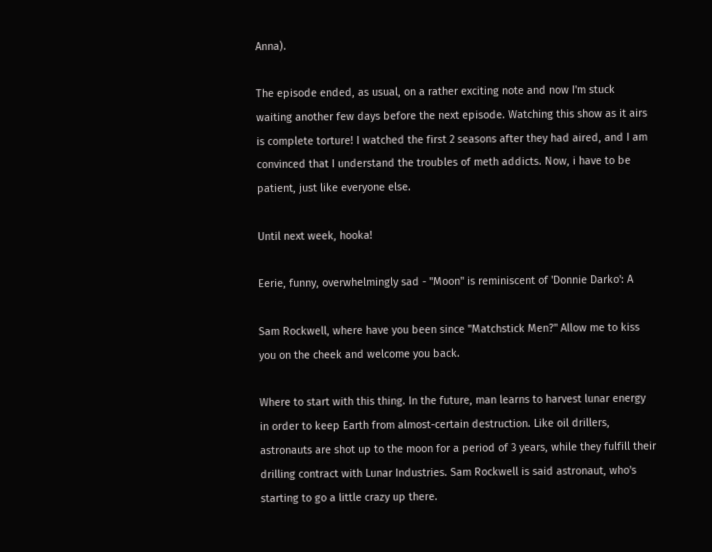Anna).

The episode ended, as usual, on a rather exciting note and now I'm stuck waiting another few days before the next episode. Watching this show as it airs is complete torture! I watched the first 2 seasons after they had aired, and I am convinced that I understand the troubles of meth addicts. Now, i have to be patient, just like everyone else.

Until next week, hooka!

Eerie, funny, overwhelmingly sad - "Moon" is reminiscent of 'Donnie Darko': A

Sam Rockwell, where have you been since "Matchstick Men?" Allow me to kiss you on the cheek and welcome you back.

Where to start with this thing. In the future, man learns to harvest lunar energy in order to keep Earth from almost-certain destruction. Like oil drillers, astronauts are shot up to the moon for a period of 3 years, while they fulfill their drilling contract with Lunar Industries. Sam Rockwell is said astronaut, who's starting to go a little crazy up there.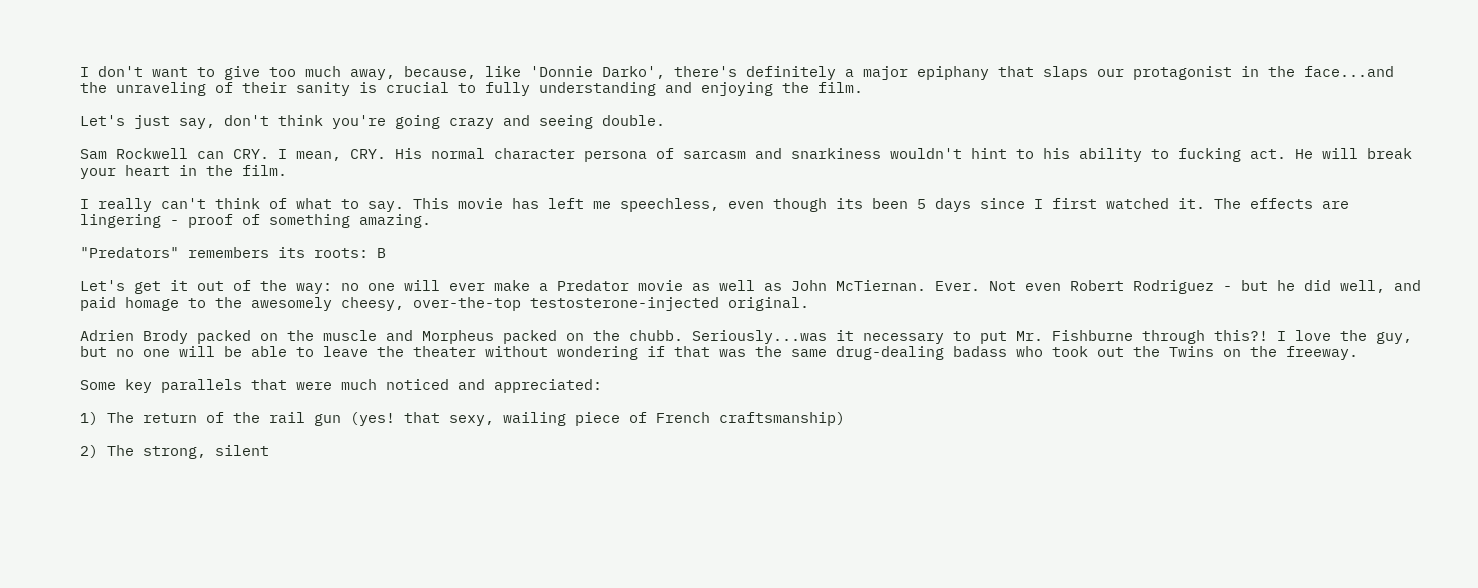I don't want to give too much away, because, like 'Donnie Darko', there's definitely a major epiphany that slaps our protagonist in the face...and the unraveling of their sanity is crucial to fully understanding and enjoying the film.

Let's just say, don't think you're going crazy and seeing double.

Sam Rockwell can CRY. I mean, CRY. His normal character persona of sarcasm and snarkiness wouldn't hint to his ability to fucking act. He will break your heart in the film.

I really can't think of what to say. This movie has left me speechless, even though its been 5 days since I first watched it. The effects are lingering - proof of something amazing.

"Predators" remembers its roots: B

Let's get it out of the way: no one will ever make a Predator movie as well as John McTiernan. Ever. Not even Robert Rodriguez - but he did well, and paid homage to the awesomely cheesy, over-the-top testosterone-injected original.

Adrien Brody packed on the muscle and Morpheus packed on the chubb. Seriously...was it necessary to put Mr. Fishburne through this?! I love the guy, but no one will be able to leave the theater without wondering if that was the same drug-dealing badass who took out the Twins on the freeway.

Some key parallels that were much noticed and appreciated:

1) The return of the rail gun (yes! that sexy, wailing piece of French craftsmanship)

2) The strong, silent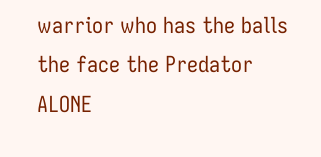warrior who has the balls the face the Predator ALONE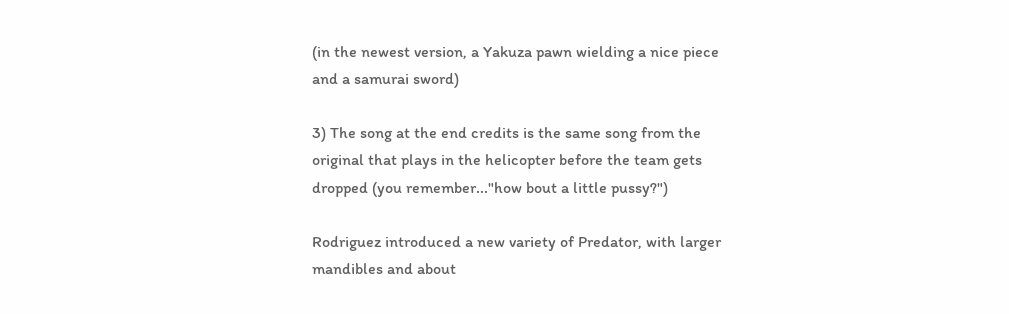(in the newest version, a Yakuza pawn wielding a nice piece and a samurai sword)

3) The song at the end credits is the same song from the original that plays in the helicopter before the team gets dropped (you remember..."how bout a little pussy?")

Rodriguez introduced a new variety of Predator, with larger mandibles and about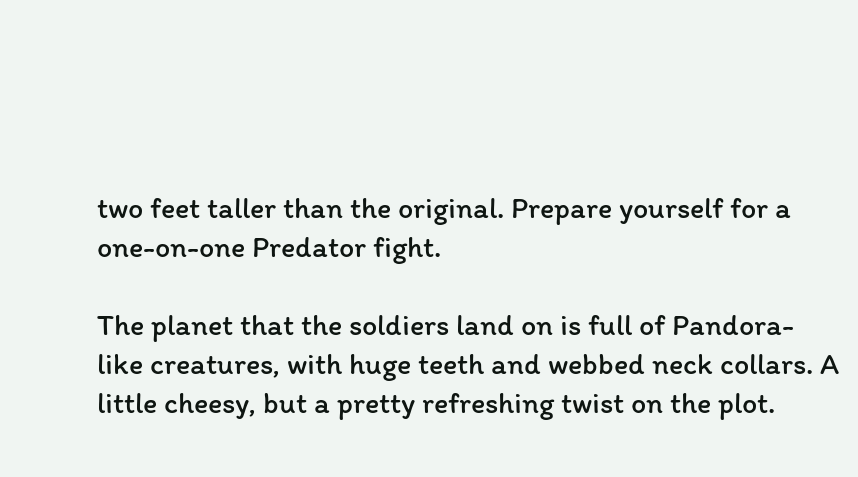two feet taller than the original. Prepare yourself for a one-on-one Predator fight.

The planet that the soldiers land on is full of Pandora-like creatures, with huge teeth and webbed neck collars. A little cheesy, but a pretty refreshing twist on the plot.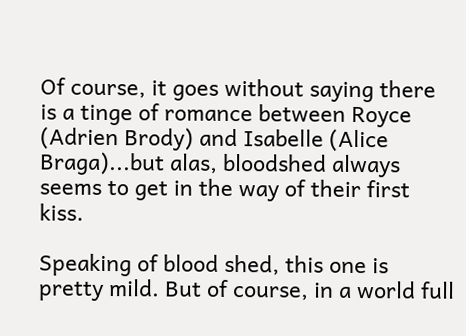Of course, it goes without saying there is a tinge of romance between Royce (Adrien Brody) and Isabelle (Alice Braga)...but alas, bloodshed always seems to get in the way of their first kiss.

Speaking of blood shed, this one is pretty mild. But of course, in a world full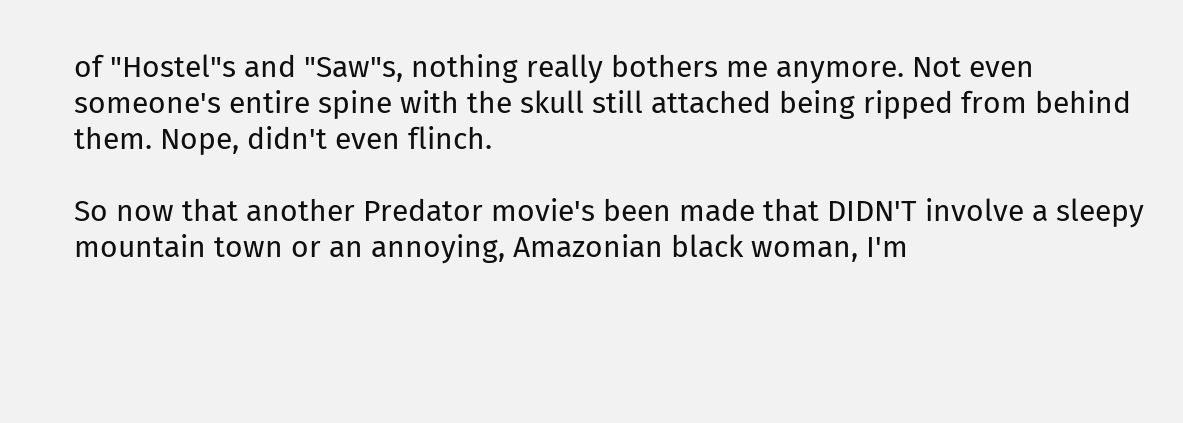of "Hostel"s and "Saw"s, nothing really bothers me anymore. Not even someone's entire spine with the skull still attached being ripped from behind them. Nope, didn't even flinch.

So now that another Predator movie's been made that DIDN'T involve a sleepy mountain town or an annoying, Amazonian black woman, I'm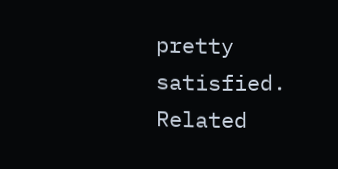pretty satisfied.
Related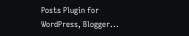Posts Plugin for WordPress, Blogger...